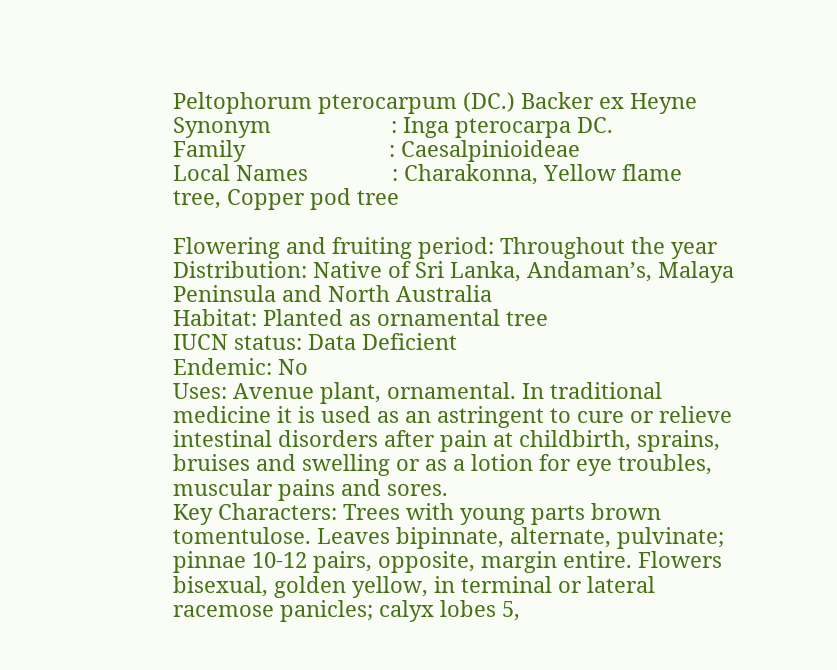Peltophorum pterocarpum (DC.) Backer ex Heyne
Synonym                    : Inga pterocarpa DC.
Family                        : Caesalpinioideae
Local Names              : Charakonna, Yellow flame tree, Copper pod tree

Flowering and fruiting period: Throughout the year
Distribution: Native of Sri Lanka, Andaman’s, Malaya Peninsula and North Australia
Habitat: Planted as ornamental tree
IUCN status: Data Deficient
Endemic: No
Uses: Avenue plant, ornamental. In traditional medicine it is used as an astringent to cure or relieve intestinal disorders after pain at childbirth, sprains, bruises and swelling or as a lotion for eye troubles, muscular pains and sores.
Key Characters: Trees with young parts brown tomentulose. Leaves bipinnate, alternate, pulvinate; pinnae 10-12 pairs, opposite, margin entire. Flowers bisexual, golden yellow, in terminal or lateral racemose panicles; calyx lobes 5,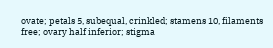ovate; petals 5, subequal, crinkled; stamens 10, filaments free; ovary half inferior; stigma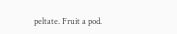peltate. Fruit a pod.